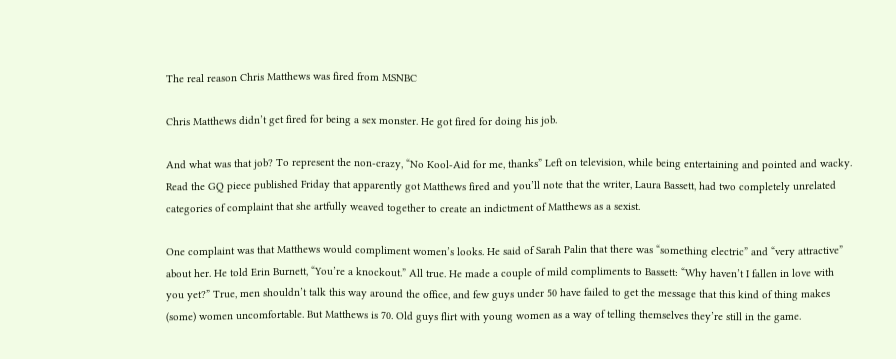The real reason Chris Matthews was fired from MSNBC

Chris Matthews didn’t get fired for being a sex monster. He got fired for doing his job.

And what was that job? To represent the non-crazy, “No Kool-Aid for me, thanks” Left on television, while being entertaining and pointed and wacky. Read the GQ piece published Friday that apparently got Matthews fired and you’ll note that the writer, Laura Bassett, had two completely unrelated categories of complaint that she artfully weaved together to create an indictment of Matthews as a sexist.

One complaint was that Matthews would compliment women’s looks. He said of Sarah Palin that there was “something electric” and “very attractive” about her. He told Erin Burnett, “You’re a knockout.” All true. He made a couple of mild compliments to Bassett: “Why haven’t I fallen in love with you yet?” True, men shouldn’t talk this way around the office, and few guys under 50 have failed to get the message that this kind of thing makes (some) women uncomfortable. But Matthews is 70. Old guys flirt with young women as a way of telling themselves they’re still in the game.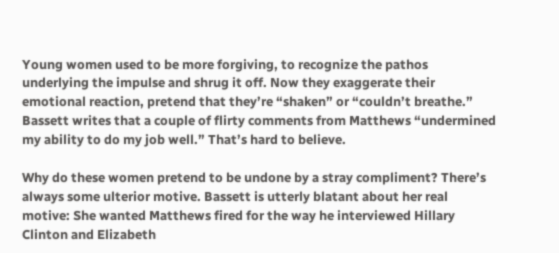Young women used to be more forgiving, to recognize the pathos underlying the impulse and shrug it off. Now they exaggerate their emotional reaction, pretend that they’re “shaken” or “couldn’t breathe.” Bassett writes that a couple of flirty comments from Matthews “undermined my ability to do my job well.” That’s hard to believe.

Why do these women pretend to be undone by a stray compliment? There’s always some ulterior motive. Bassett is utterly blatant about her real motive: She wanted Matthews fired for the way he interviewed Hillary Clinton and Elizabeth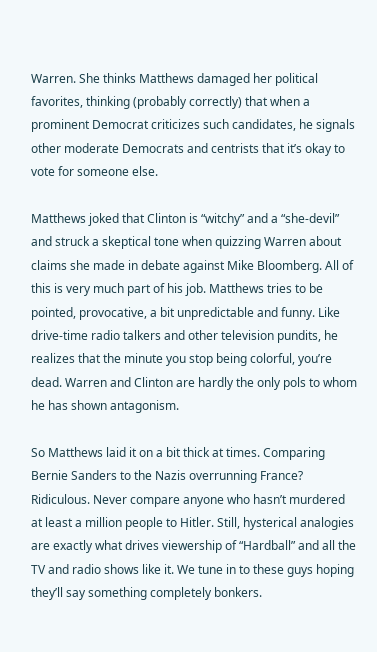Warren. She thinks Matthews damaged her political favorites, thinking (probably correctly) that when a prominent Democrat criticizes such candidates, he signals other moderate Democrats and centrists that it’s okay to vote for someone else.

Matthews joked that Clinton is “witchy” and a “she-devil” and struck a skeptical tone when quizzing Warren about claims she made in debate against Mike Bloomberg. All of this is very much part of his job. Matthews tries to be pointed, provocative, a bit unpredictable and funny. Like drive-time radio talkers and other television pundits, he realizes that the minute you stop being colorful, you’re dead. Warren and Clinton are hardly the only pols to whom he has shown antagonism.

So Matthews laid it on a bit thick at times. Comparing Bernie Sanders to the Nazis overrunning France? Ridiculous. Never compare anyone who hasn’t murdered at least a million people to Hitler. Still, hysterical analogies are exactly what drives viewership of “Hardball” and all the TV and radio shows like it. We tune in to these guys hoping they’ll say something completely bonkers.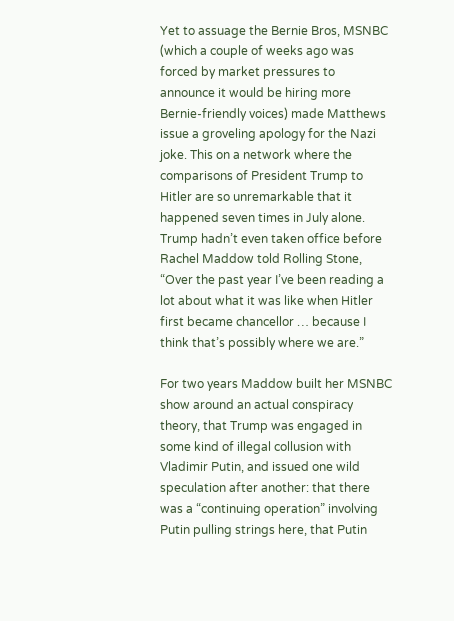Yet to assuage the Bernie Bros, MSNBC (which a couple of weeks ago was forced by market pressures to announce it would be hiring more Bernie-friendly voices) made Matthews issue a groveling apology for the Nazi joke. This on a network where the comparisons of President Trump to Hitler are so unremarkable that it happened seven times in July alone. Trump hadn’t even taken office before Rachel Maddow told Rolling Stone, “Over the past year I’ve been reading a lot about what it was like when Hitler first became chancellor … because I think that’s possibly where we are.”

For two years Maddow built her MSNBC show around an actual conspiracy theory, that Trump was engaged in some kind of illegal collusion with Vladimir Putin, and issued one wild speculation after another: that there was a “continuing operation” involving Putin pulling strings here, that Putin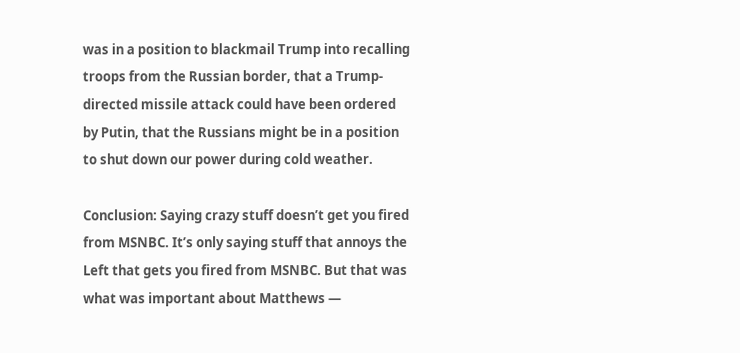was in a position to blackmail Trump into recalling troops from the Russian border, that a Trump-directed missile attack could have been ordered by Putin, that the Russians might be in a position to shut down our power during cold weather.

Conclusion: Saying crazy stuff doesn’t get you fired from MSNBC. It’s only saying stuff that annoys the Left that gets you fired from MSNBC. But that was what was important about Matthews —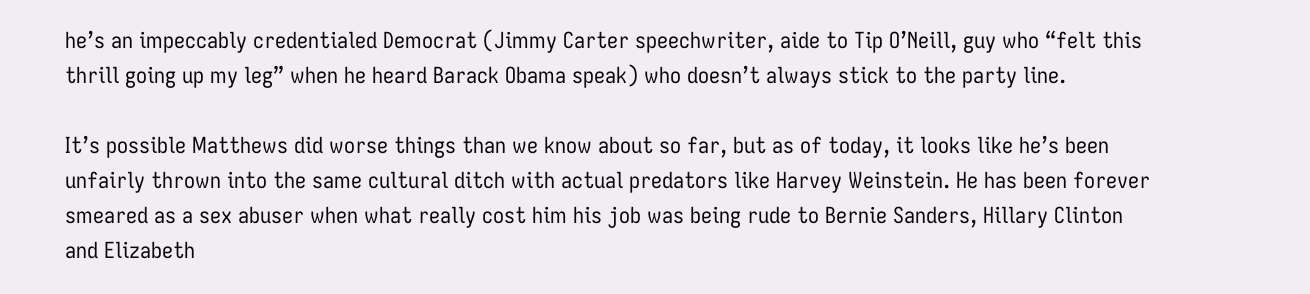he’s an impeccably credentialed Democrat (Jimmy Carter speechwriter, aide to Tip O’Neill, guy who “felt this thrill going up my leg” when he heard Barack Obama speak) who doesn’t always stick to the party line.

It’s possible Matthews did worse things than we know about so far, but as of today, it looks like he’s been unfairly thrown into the same cultural ditch with actual predators like Harvey Weinstein. He has been forever smeared as a sex abuser when what really cost him his job was being rude to Bernie Sanders, Hillary Clinton and Elizabeth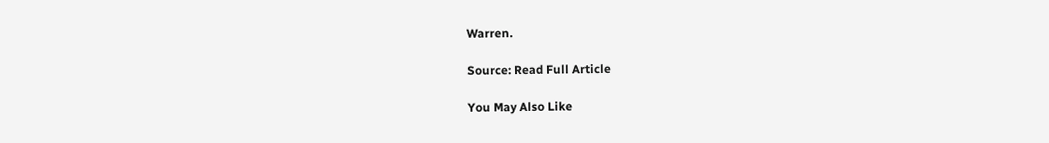Warren.

Source: Read Full Article

You May Also Like